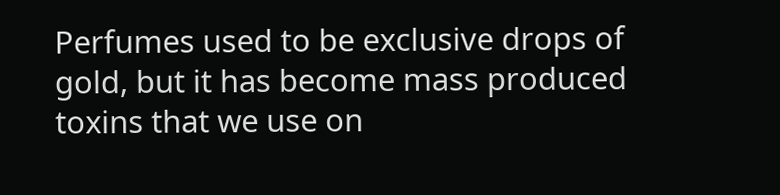Perfumes used to be exclusive drops of gold, but it has become mass produced toxins that we use on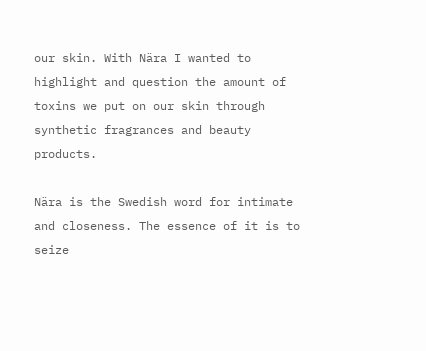our skin. With Nära I wanted to highlight and question the amount of toxins we put on our skin through synthetic fragrances and beauty products.

Nära is the Swedish word for intimate and closeness. The essence of it is to seize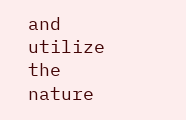and utilize the nature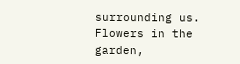surrounding us. Flowers in the garden,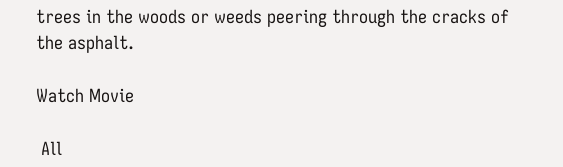trees in the woods or weeds peering through the cracks of the asphalt.

Watch Movie

 All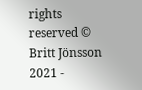rights reserved ©  Britt Jönsson 2021 -